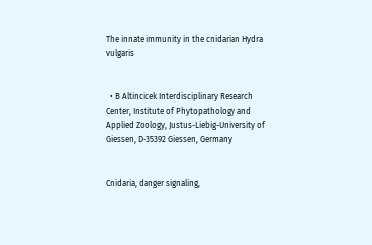The innate immunity in the cnidarian Hydra vulgaris


  • B Altincicek Interdisciplinary Research Center, Institute of Phytopathology and Applied Zoology, Justus-Liebig-University of Giessen, D-35392 Giessen, Germany


Cnidaria, danger signaling,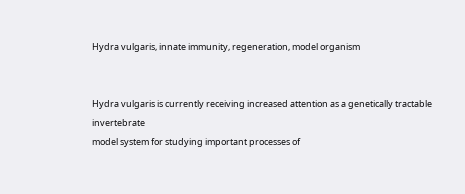Hydra vulgaris, innate immunity, regeneration, model organism


Hydra vulgaris is currently receiving increased attention as a genetically tractable invertebrate
model system for studying important processes of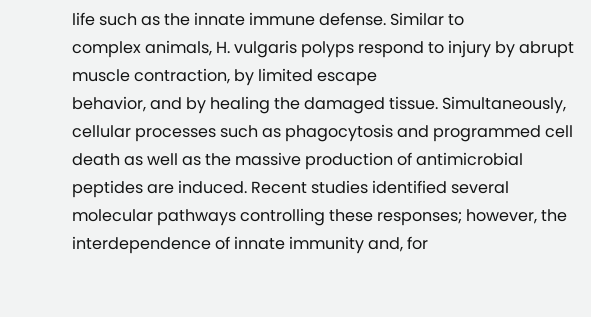life such as the innate immune defense. Similar to
complex animals, H. vulgaris polyps respond to injury by abrupt muscle contraction, by limited escape
behavior, and by healing the damaged tissue. Simultaneously, cellular processes such as phagocytosis and programmed cell death as well as the massive production of antimicrobial peptides are induced. Recent studies identified several molecular pathways controlling these responses; however, the interdependence of innate immunity and, for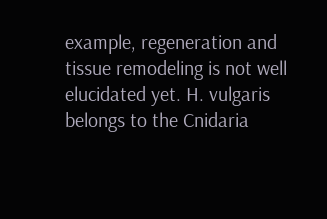example, regeneration and tissue remodeling is not well elucidated yet. H. vulgaris belongs to the Cnidaria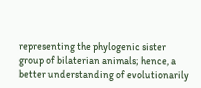representing the phylogenic sister group of bilaterian animals; hence, a better understanding of evolutionarily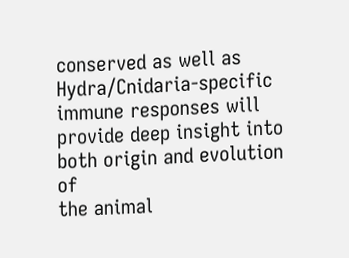conserved as well as Hydra/Cnidaria-specific immune responses will provide deep insight into both origin and evolution of
the animal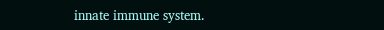innate immune system.